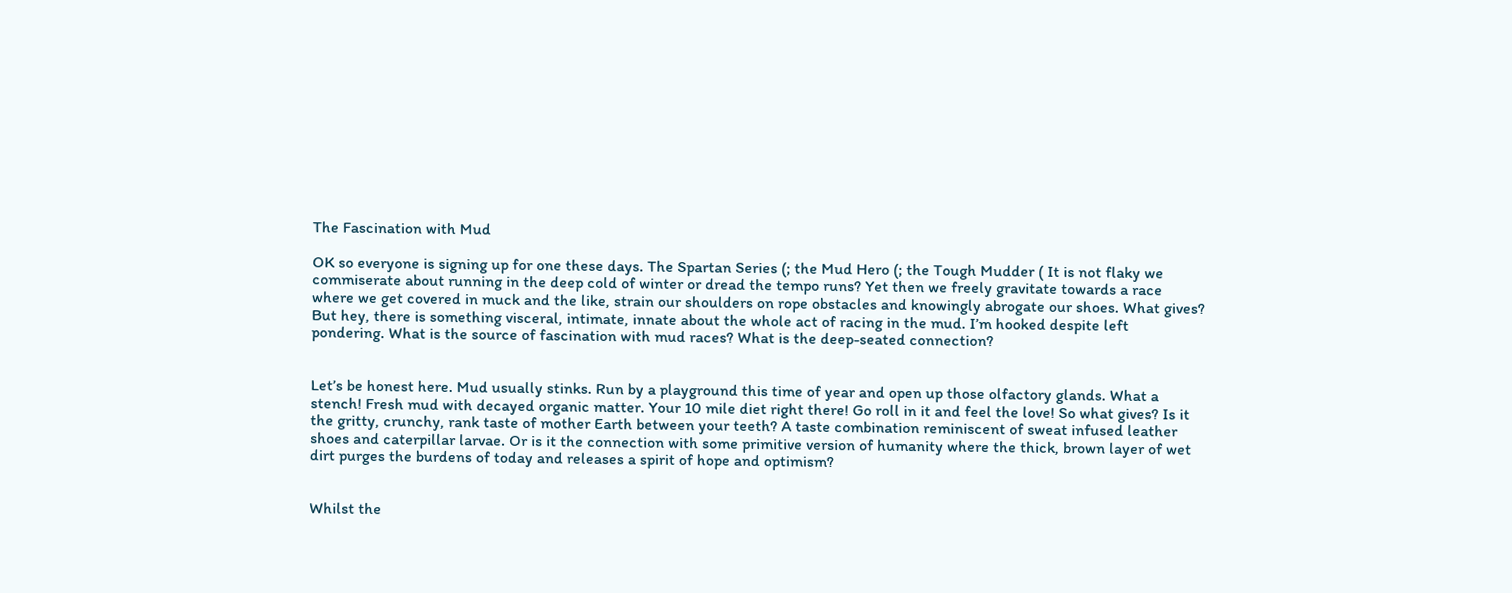The Fascination with Mud

OK so everyone is signing up for one these days. The Spartan Series (; the Mud Hero (; the Tough Mudder ( It is not flaky we commiserate about running in the deep cold of winter or dread the tempo runs? Yet then we freely gravitate towards a race where we get covered in muck and the like, strain our shoulders on rope obstacles and knowingly abrogate our shoes. What gives? But hey, there is something visceral, intimate, innate about the whole act of racing in the mud. I’m hooked despite left pondering. What is the source of fascination with mud races? What is the deep-seated connection?


Let’s be honest here. Mud usually stinks. Run by a playground this time of year and open up those olfactory glands. What a stench! Fresh mud with decayed organic matter. Your 10 mile diet right there! Go roll in it and feel the love! So what gives? Is it the gritty, crunchy, rank taste of mother Earth between your teeth? A taste combination reminiscent of sweat infused leather shoes and caterpillar larvae. Or is it the connection with some primitive version of humanity where the thick, brown layer of wet dirt purges the burdens of today and releases a spirit of hope and optimism?


Whilst the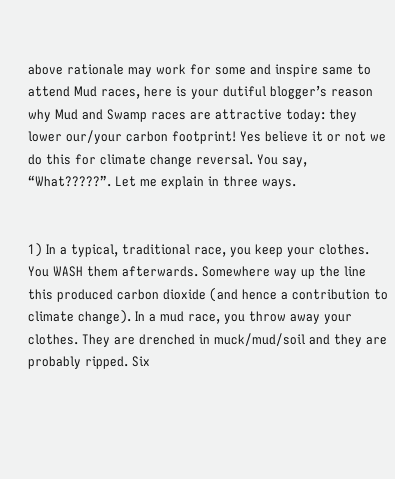above rationale may work for some and inspire same to attend Mud races, here is your dutiful blogger’s reason why Mud and Swamp races are attractive today: they lower our/your carbon footprint! Yes believe it or not we do this for climate change reversal. You say, “What?????”. Let me explain in three ways.


1) In a typical, traditional race, you keep your clothes. You WASH them afterwards. Somewhere way up the line this produced carbon dioxide (and hence a contribution to climate change). In a mud race, you throw away your clothes. They are drenched in muck/mud/soil and they are probably ripped. Six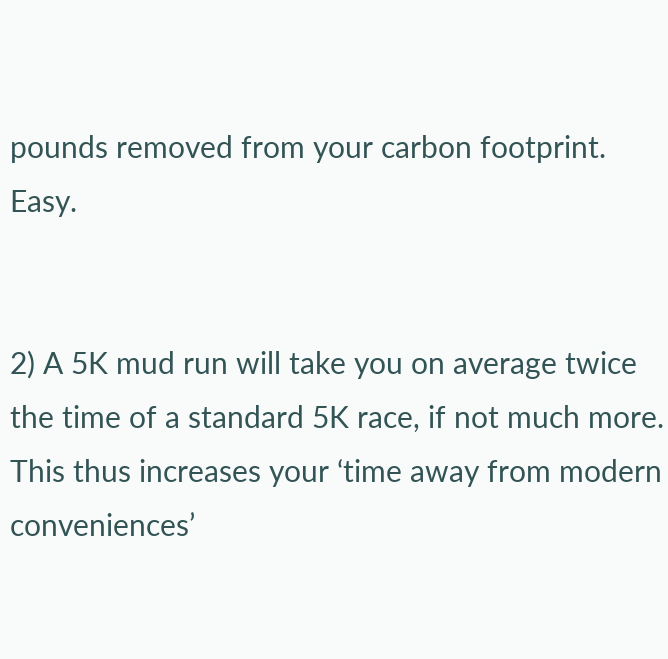pounds removed from your carbon footprint. Easy.


2) A 5K mud run will take you on average twice the time of a standard 5K race, if not much more. This thus increases your ‘time away from modern conveniences’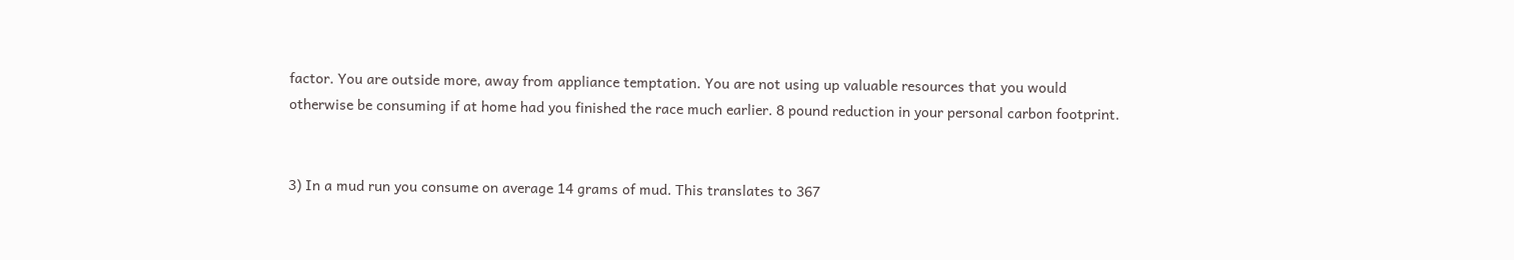factor. You are outside more, away from appliance temptation. You are not using up valuable resources that you would otherwise be consuming if at home had you finished the race much earlier. 8 pound reduction in your personal carbon footprint.


3) In a mud run you consume on average 14 grams of mud. This translates to 367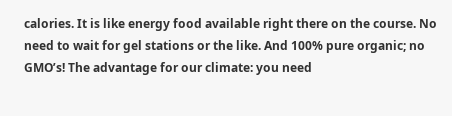calories. It is like energy food available right there on the course. No need to wait for gel stations or the like. And 100% pure organic; no GMO’s! The advantage for our climate: you need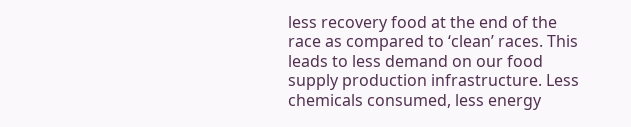less recovery food at the end of the race as compared to ‘clean’ races. This leads to less demand on our food supply production infrastructure. Less chemicals consumed, less energy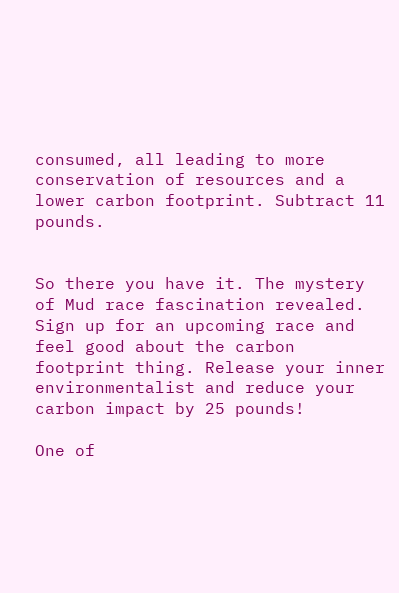consumed, all leading to more conservation of resources and a lower carbon footprint. Subtract 11 pounds.


So there you have it. The mystery of Mud race fascination revealed. Sign up for an upcoming race and feel good about the carbon footprint thing. Release your inner environmentalist and reduce your carbon impact by 25 pounds!

One of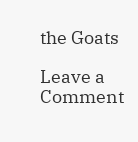the Goats

Leave a Comment